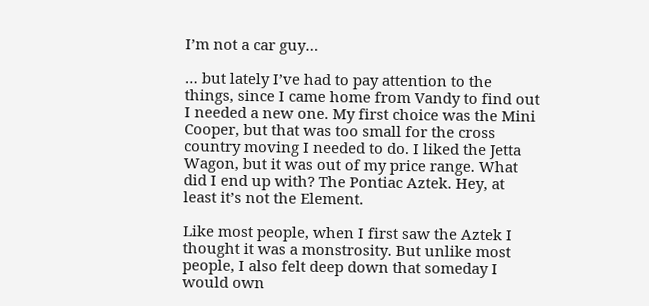I’m not a car guy…

… but lately I’ve had to pay attention to the things, since I came home from Vandy to find out I needed a new one. My first choice was the Mini Cooper, but that was too small for the cross country moving I needed to do. I liked the Jetta Wagon, but it was out of my price range. What did I end up with? The Pontiac Aztek. Hey, at least it’s not the Element.

Like most people, when I first saw the Aztek I thought it was a monstrosity. But unlike most people, I also felt deep down that someday I would own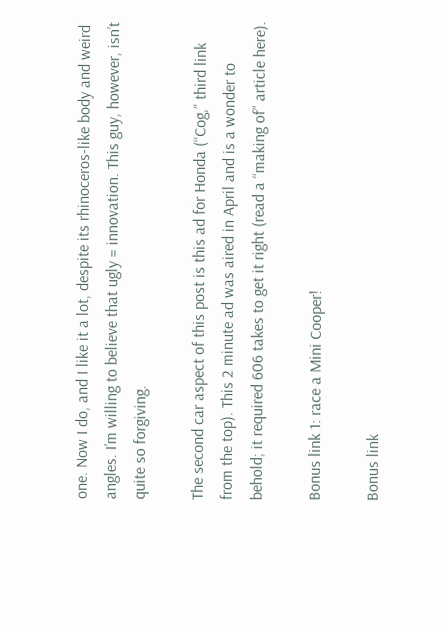one. Now I do, and I like it a lot, despite its rhinoceros-like body and weird angles. I’m willing to believe that ugly = innovation. This guy, however, isn’t quite so forgiving.

The second car aspect of this post is this ad for Honda (“Cog,” third link from the top). This 2 minute ad was aired in April and is a wonder to behold; it required 606 takes to get it right (read a “making of” article here).

Bonus link 1: race a Mini Cooper!

Bonus link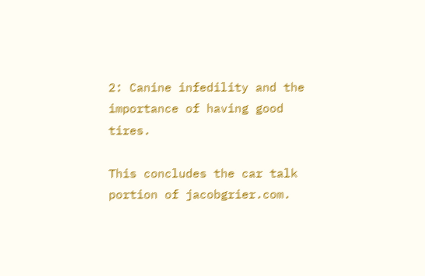2: Canine infedility and the importance of having good tires.

This concludes the car talk portion of jacobgrier.com.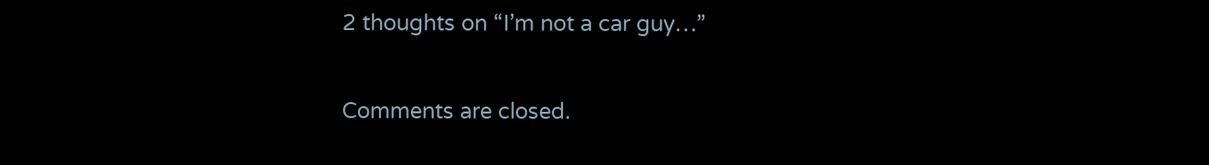2 thoughts on “I’m not a car guy…”

Comments are closed.